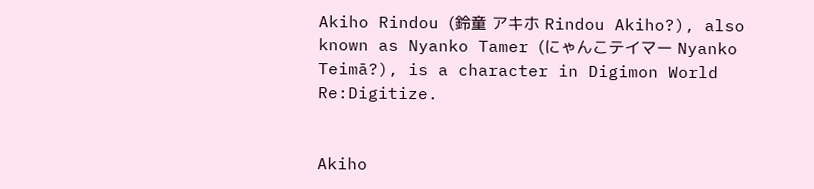Akiho Rindou (鈴童 アキホ Rindou Akiho?), also known as Nyanko Tamer (にゃんこテイマー Nyanko Teimā?), is a character in Digimon World Re:Digitize.


Akiho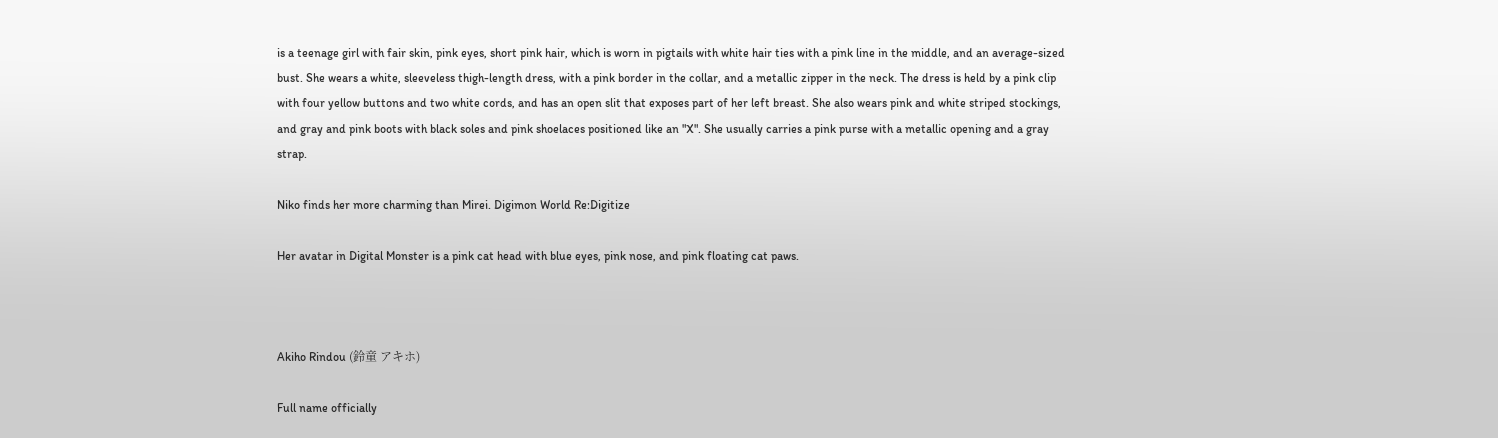is a teenage girl with fair skin, pink eyes, short pink hair, which is worn in pigtails with white hair ties with a pink line in the middle, and an average-sized bust. She wears a white, sleeveless thigh-length dress, with a pink border in the collar, and a metallic zipper in the neck. The dress is held by a pink clip with four yellow buttons and two white cords, and has an open slit that exposes part of her left breast. She also wears pink and white striped stockings, and gray and pink boots with black soles and pink shoelaces positioned like an "X". She usually carries a pink purse with a metallic opening and a gray strap.

Niko finds her more charming than Mirei. Digimon World Re:Digitize

Her avatar in Digital Monster is a pink cat head with blue eyes, pink nose, and pink floating cat paws.



Akiho Rindou (鈴童 アキホ)

Full name officially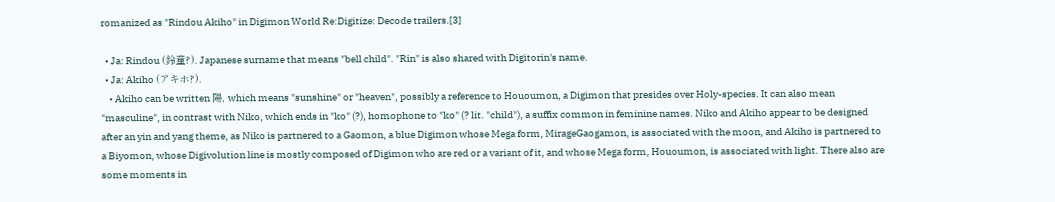romanized as "Rindou Akiho" in Digimon World Re:Digitize: Decode trailers.[3]

  • Ja: Rindou (鈴童?). Japanese surname that means "bell child". "Rin" is also shared with Digitorin's name.
  • Ja: Akiho (アキホ?).
    • Akiho can be written 陽, which means "sunshine" or "heaven", possibly a reference to Hououmon, a Digimon that presides over Holy-species. It can also mean "masculine", in contrast with Niko, which ends in "ko" (?), homophone to "ko" (? lit. "child"), a suffix common in feminine names. Niko and Akiho appear to be designed after an yin and yang theme, as Niko is partnered to a Gaomon, a blue Digimon whose Mega form, MirageGaogamon, is associated with the moon, and Akiho is partnered to a Biyomon, whose Digivolution line is mostly composed of Digimon who are red or a variant of it, and whose Mega form, Hououmon, is associated with light. There also are some moments in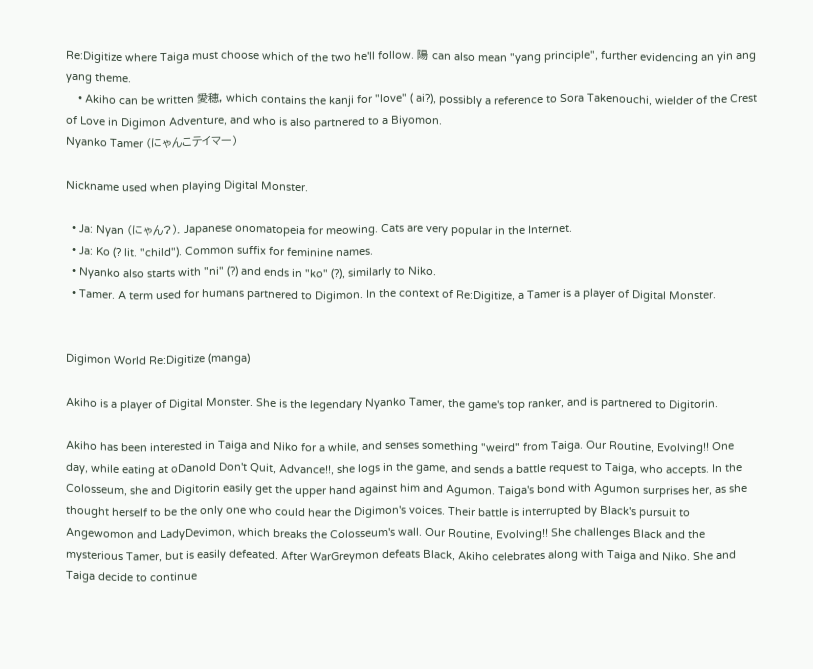Re:Digitize where Taiga must choose which of the two he'll follow. 陽 can also mean "yang principle", further evidencing an yin ang yang theme.
    • Akiho can be written 愛穂, which contains the kanji for "love" ( ai?), possibly a reference to Sora Takenouchi, wielder of the Crest of Love in Digimon Adventure, and who is also partnered to a Biyomon.
Nyanko Tamer (にゃんこテイマー)

Nickname used when playing Digital Monster.

  • Ja: Nyan (にゃん?). Japanese onomatopeia for meowing. Cats are very popular in the Internet.
  • Ja: Ko (? lit. "child"). Common suffix for feminine names.
  • Nyanko also starts with "ni" (?) and ends in "ko" (?), similarly to Niko.
  • Tamer. A term used for humans partnered to Digimon. In the context of Re:Digitize, a Tamer is a player of Digital Monster.


Digimon World Re:Digitize (manga)

Akiho is a player of Digital Monster. She is the legendary Nyanko Tamer, the game's top ranker, and is partnered to Digitorin.

Akiho has been interested in Taiga and Niko for a while, and senses something "weird" from Taiga. Our Routine, Evolving!! One day, while eating at oDanold Don't Quit, Advance!!, she logs in the game, and sends a battle request to Taiga, who accepts. In the Colosseum, she and Digitorin easily get the upper hand against him and Agumon. Taiga's bond with Agumon surprises her, as she thought herself to be the only one who could hear the Digimon's voices. Their battle is interrupted by Black's pursuit to Angewomon and LadyDevimon, which breaks the Colosseum's wall. Our Routine, Evolving!! She challenges Black and the mysterious Tamer, but is easily defeated. After WarGreymon defeats Black, Akiho celebrates along with Taiga and Niko. She and Taiga decide to continue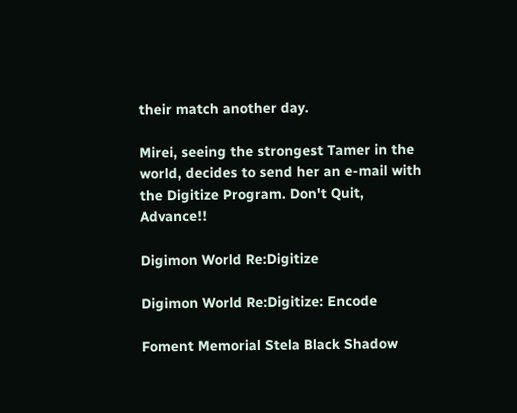their match another day.

Mirei, seeing the strongest Tamer in the world, decides to send her an e-mail with the Digitize Program. Don't Quit, Advance!!

Digimon World Re:Digitize

Digimon World Re:Digitize: Encode

Foment Memorial Stela Black Shadow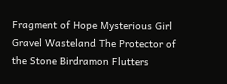Fragment of Hope Mysterious Girl Gravel Wasteland The Protector of the Stone Birdramon Flutters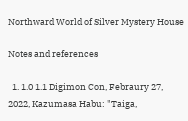Northward World of Silver Mystery House

Notes and references

  1. 1.0 1.1 Digimon Con, Febraury 27, 2022, Kazumasa Habu: "Taiga,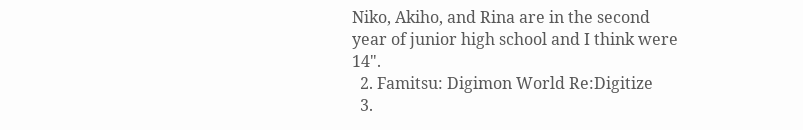Niko, Akiho, and Rina are in the second year of junior high school and I think were 14".
  2. Famitsu: Digimon World Re:Digitize
  3.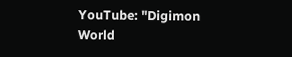YouTube: "Digimon World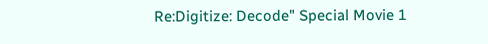Re:Digitize: Decode" Special Movie 1